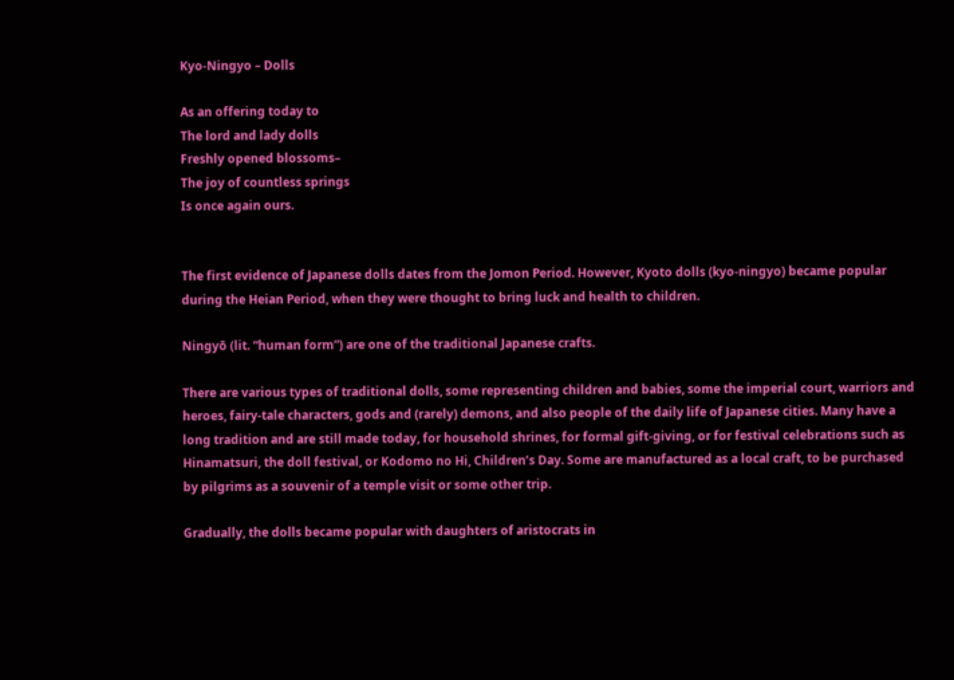Kyo-Ningyo – Dolls

As an offering today to
The lord and lady dolls
Freshly opened blossoms–
The joy of countless springs
Is once again ours.


The first evidence of Japanese dolls dates from the Jomon Period. However, Kyoto dolls (kyo-ningyo) became popular during the Heian Period, when they were thought to bring luck and health to children.

Ningyō (lit. “human form”) are one of the traditional Japanese crafts.

There are various types of traditional dolls, some representing children and babies, some the imperial court, warriors and heroes, fairy-tale characters, gods and (rarely) demons, and also people of the daily life of Japanese cities. Many have a long tradition and are still made today, for household shrines, for formal gift-giving, or for festival celebrations such as Hinamatsuri, the doll festival, or Kodomo no Hi, Children’s Day. Some are manufactured as a local craft, to be purchased by pilgrims as a souvenir of a temple visit or some other trip.

Gradually, the dolls became popular with daughters of aristocrats in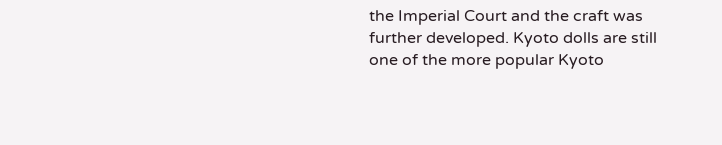the Imperial Court and the craft was further developed. Kyoto dolls are still one of the more popular Kyoto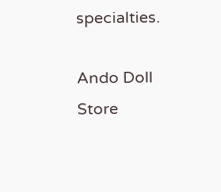specialties.

Ando Doll Store